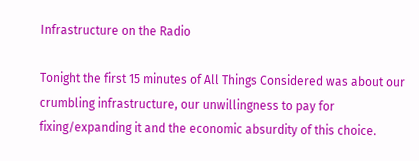Infrastructure on the Radio

Tonight the first 15 minutes of All Things Considered was about our crumbling infrastructure, our unwillingness to pay for fixing/expanding it and the economic absurdity of this choice.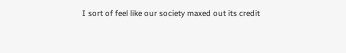I sort of feel like our society maxed out its credit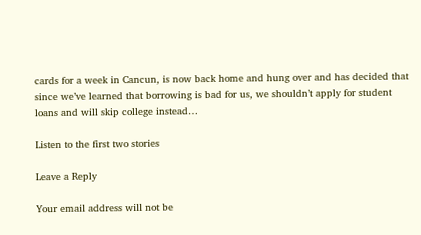cards for a week in Cancun, is now back home and hung over and has decided that since we’ve learned that borrowing is bad for us, we shouldn’t apply for student loans and will skip college instead…

Listen to the first two stories

Leave a Reply

Your email address will not be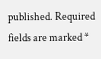published. Required fields are marked *